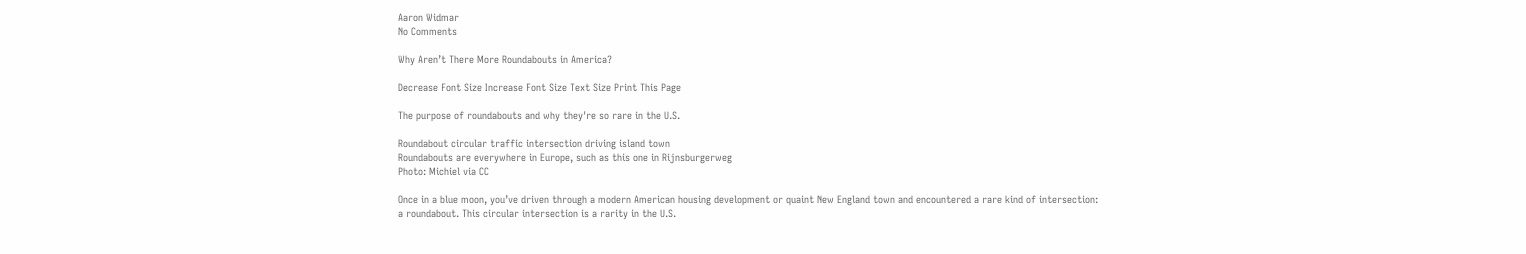Aaron Widmar
No Comments

Why Aren’t There More Roundabouts in America?

Decrease Font Size Increase Font Size Text Size Print This Page

The purpose of roundabouts and why they're so rare in the U.S.

Roundabout circular traffic intersection driving island town
Roundabouts are everywhere in Europe, such as this one in Rijnsburgerweg
Photo: Michiel via CC

Once in a blue moon, you’ve driven through a modern American housing development or quaint New England town and encountered a rare kind of intersection: a roundabout. This circular intersection is a rarity in the U.S.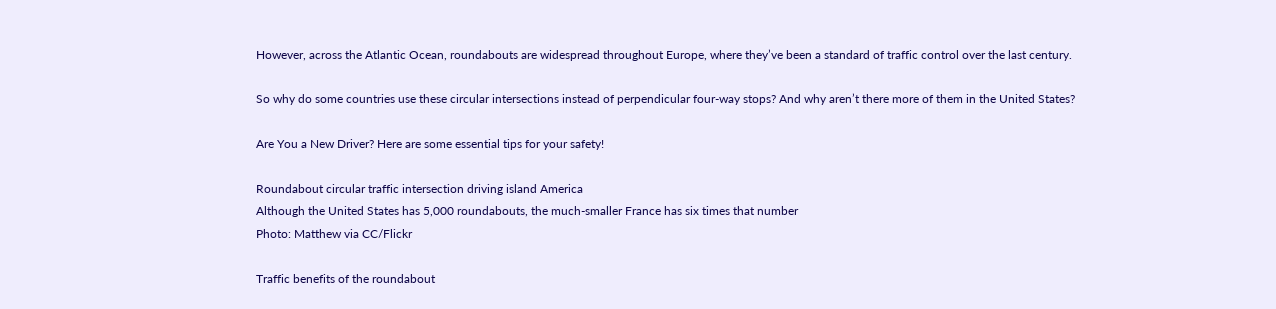However, across the Atlantic Ocean, roundabouts are widespread throughout Europe, where they’ve been a standard of traffic control over the last century.

So why do some countries use these circular intersections instead of perpendicular four-way stops? And why aren’t there more of them in the United States?

Are You a New Driver? Here are some essential tips for your safety!

Roundabout circular traffic intersection driving island America
Although the United States has 5,000 roundabouts, the much-smaller France has six times that number
Photo: Matthew via CC/Flickr

Traffic benefits of the roundabout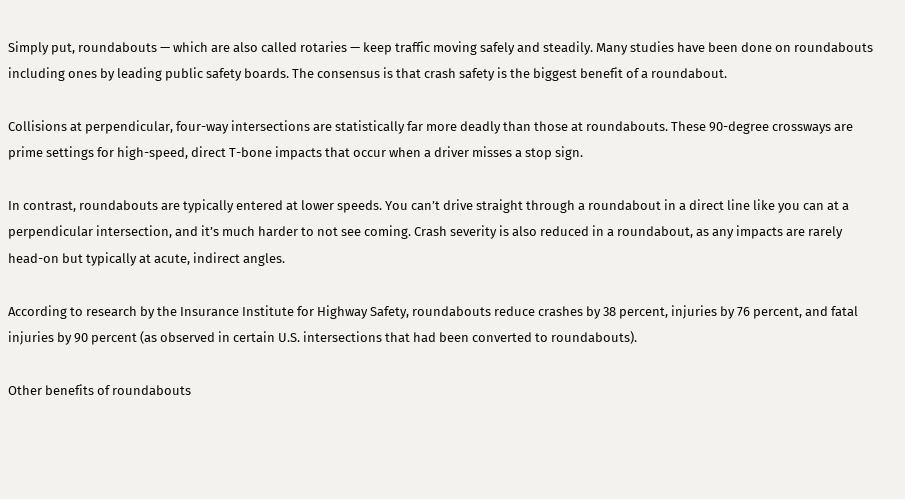Simply put, roundabouts — which are also called rotaries — keep traffic moving safely and steadily. Many studies have been done on roundabouts including ones by leading public safety boards. The consensus is that crash safety is the biggest benefit of a roundabout.

Collisions at perpendicular, four-way intersections are statistically far more deadly than those at roundabouts. These 90-degree crossways are prime settings for high-speed, direct T-bone impacts that occur when a driver misses a stop sign.

In contrast, roundabouts are typically entered at lower speeds. You can’t drive straight through a roundabout in a direct line like you can at a perpendicular intersection, and it’s much harder to not see coming. Crash severity is also reduced in a roundabout, as any impacts are rarely head-on but typically at acute, indirect angles.

According to research by the Insurance Institute for Highway Safety, roundabouts reduce crashes by 38 percent, injuries by 76 percent, and fatal injuries by 90 percent (as observed in certain U.S. intersections that had been converted to roundabouts).

Other benefits of roundabouts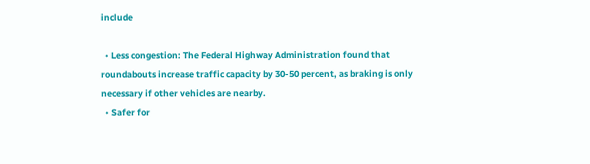include

  • Less congestion: The Federal Highway Administration found that roundabouts increase traffic capacity by 30-50 percent, as braking is only necessary if other vehicles are nearby.
  • Safer for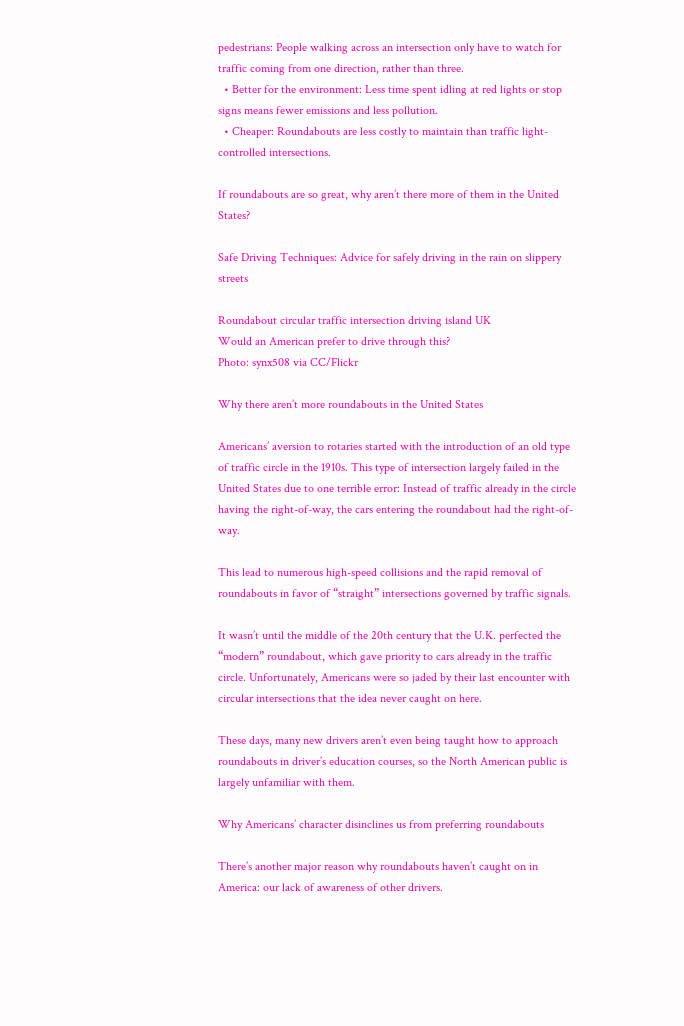pedestrians: People walking across an intersection only have to watch for traffic coming from one direction, rather than three.
  • Better for the environment: Less time spent idling at red lights or stop signs means fewer emissions and less pollution.
  • Cheaper: Roundabouts are less costly to maintain than traffic light-controlled intersections.

If roundabouts are so great, why aren’t there more of them in the United States?

Safe Driving Techniques: Advice for safely driving in the rain on slippery streets

Roundabout circular traffic intersection driving island UK
Would an American prefer to drive through this?
Photo: synx508 via CC/Flickr

Why there aren’t more roundabouts in the United States

Americans’ aversion to rotaries started with the introduction of an old type of traffic circle in the 1910s. This type of intersection largely failed in the United States due to one terrible error: Instead of traffic already in the circle having the right-of-way, the cars entering the roundabout had the right-of-way.

This lead to numerous high-speed collisions and the rapid removal of roundabouts in favor of “straight” intersections governed by traffic signals.

It wasn’t until the middle of the 20th century that the U.K. perfected the “modern” roundabout, which gave priority to cars already in the traffic circle. Unfortunately, Americans were so jaded by their last encounter with circular intersections that the idea never caught on here.

These days, many new drivers aren’t even being taught how to approach roundabouts in driver’s education courses, so the North American public is largely unfamiliar with them.

Why Americans’ character disinclines us from preferring roundabouts

There’s another major reason why roundabouts haven’t caught on in America: our lack of awareness of other drivers.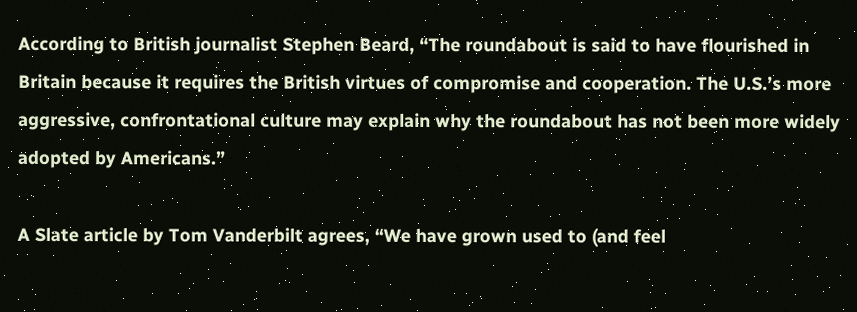According to British journalist Stephen Beard, “The roundabout is said to have flourished in Britain because it requires the British virtues of compromise and cooperation. The U.S.’s more aggressive, confrontational culture may explain why the roundabout has not been more widely adopted by Americans.”

A Slate article by Tom Vanderbilt agrees, “We have grown used to (and feel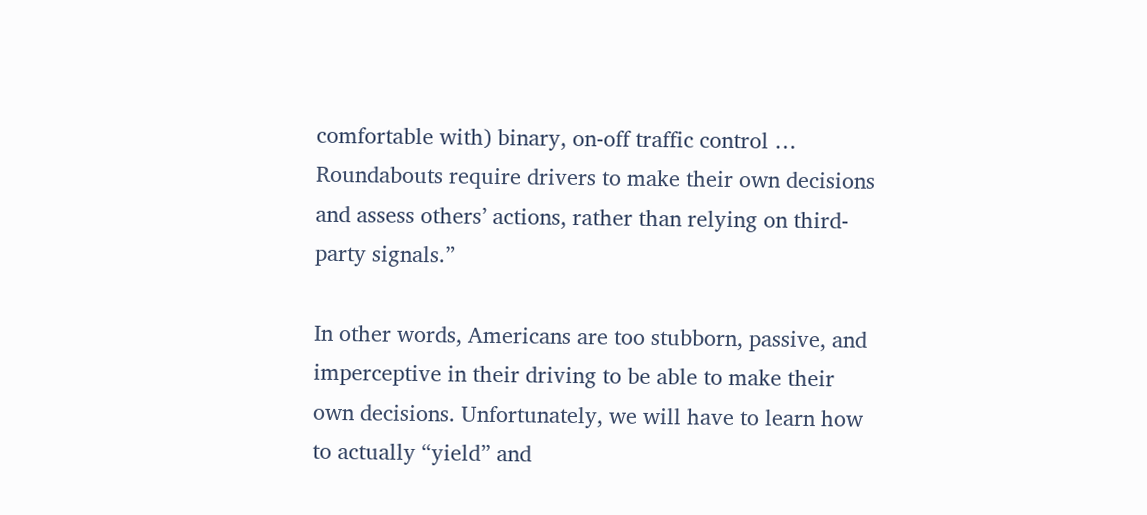comfortable with) binary, on-off traffic control … Roundabouts require drivers to make their own decisions and assess others’ actions, rather than relying on third-party signals.”

In other words, Americans are too stubborn, passive, and imperceptive in their driving to be able to make their own decisions. Unfortunately, we will have to learn how to actually “yield” and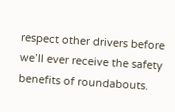respect other drivers before we’ll ever receive the safety benefits of roundabouts.